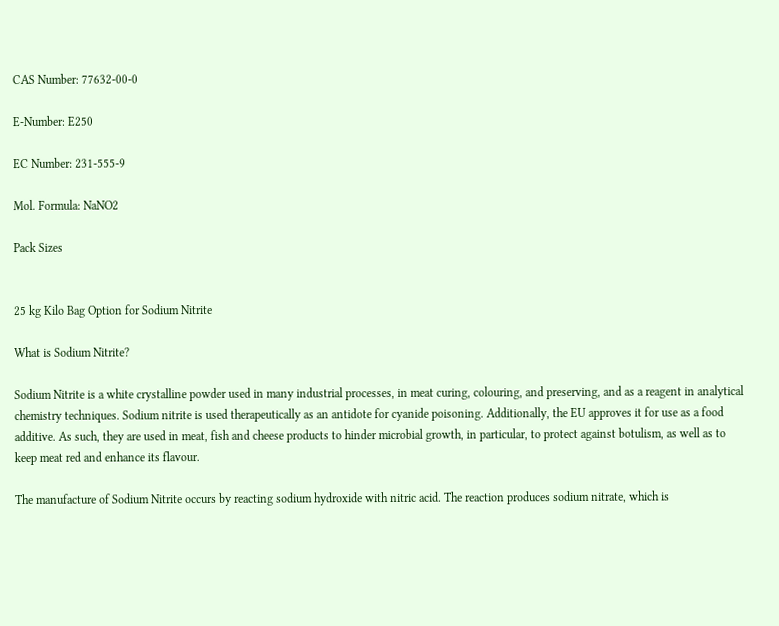CAS Number: 77632-00-0

E-Number: E250

EC Number: 231-555-9

Mol. Formula: NaNO2

Pack Sizes


25 kg Kilo Bag Option for Sodium Nitrite

What is Sodium Nitrite?

Sodium Nitrite is a white crystalline powder used in many industrial processes, in meat curing, colouring, and preserving, and as a reagent in analytical chemistry techniques. Sodium nitrite is used therapeutically as an antidote for cyanide poisoning. Additionally, the EU approves it for use as a food additive. As such, they are used in meat, fish and cheese products to hinder microbial growth, in particular, to protect against botulism, as well as to keep meat red and enhance its flavour.

The manufacture of Sodium Nitrite occurs by reacting sodium hydroxide with nitric acid. The reaction produces sodium nitrate, which is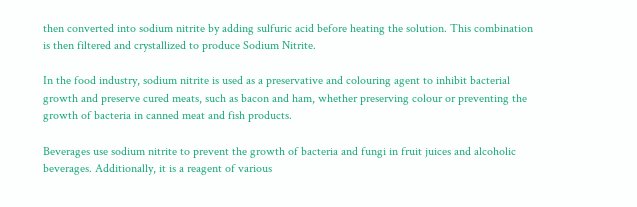then converted into sodium nitrite by adding sulfuric acid before heating the solution. This combination is then filtered and crystallized to produce Sodium Nitrite.

In the food industry, sodium nitrite is used as a preservative and colouring agent to inhibit bacterial growth and preserve cured meats, such as bacon and ham, whether preserving colour or preventing the growth of bacteria in canned meat and fish products.

Beverages use sodium nitrite to prevent the growth of bacteria and fungi in fruit juices and alcoholic beverages. Additionally, it is a reagent of various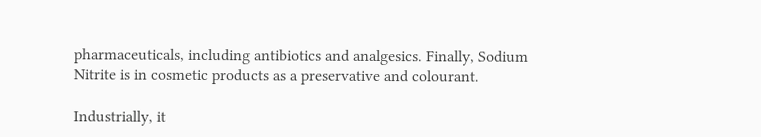pharmaceuticals, including antibiotics and analgesics. Finally, Sodium Nitrite is in cosmetic products as a preservative and colourant.

Industrially, it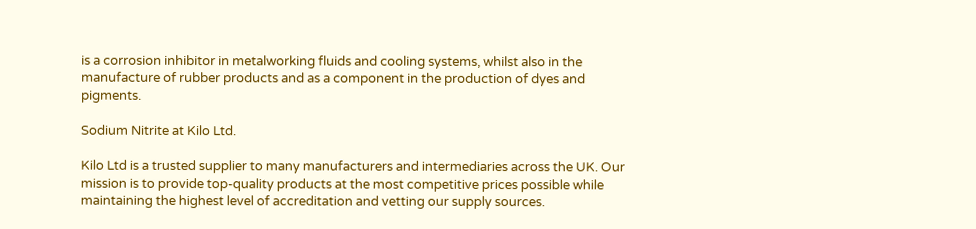is a corrosion inhibitor in metalworking fluids and cooling systems, whilst also in the manufacture of rubber products and as a component in the production of dyes and pigments.

Sodium Nitrite at Kilo Ltd.

Kilo Ltd is a trusted supplier to many manufacturers and intermediaries across the UK. Our mission is to provide top-quality products at the most competitive prices possible while maintaining the highest level of accreditation and vetting our supply sources.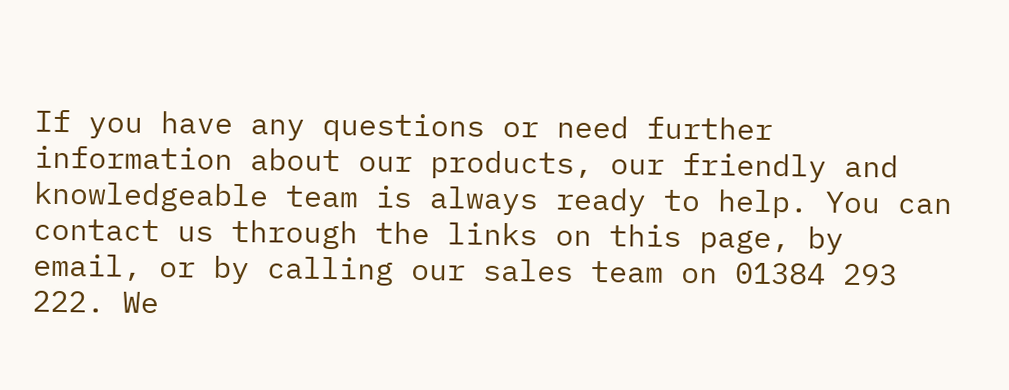If you have any questions or need further information about our products, our friendly and knowledgeable team is always ready to help. You can contact us through the links on this page, by email, or by calling our sales team on 01384 293 222. We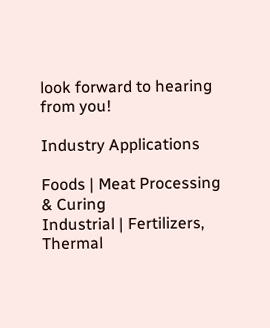look forward to hearing from you!

Industry Applications

Foods | Meat Processing & Curing
Industrial | Fertilizers, Thermal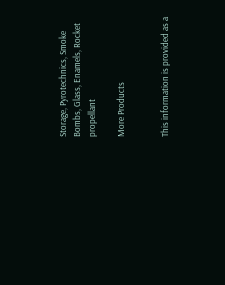Storage, Pyrotechnics, Smoke Bombs, Glass, Enamels, Rocket propellant

More Products


This information is provided as a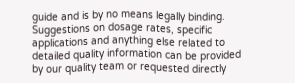guide and is by no means legally binding. Suggestions on dosage rates, specific applications and anything else related to detailed quality information can be provided by our quality team or requested directly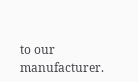to our manufacturer.